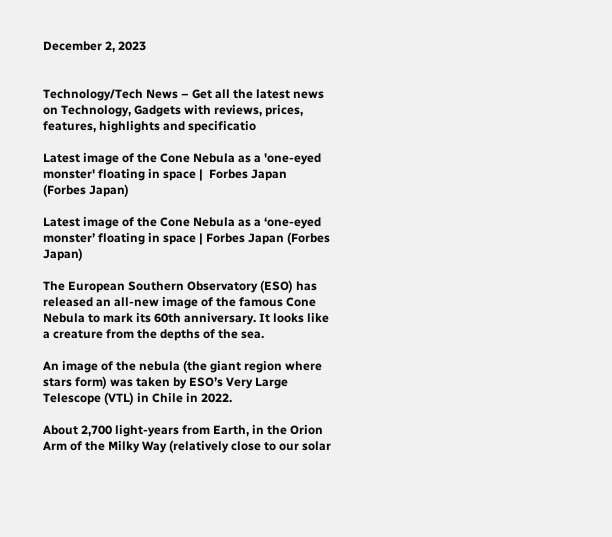December 2, 2023


Technology/Tech News – Get all the latest news on Technology, Gadgets with reviews, prices, features, highlights and specificatio

Latest image of the Cone Nebula as a 'one-eyed monster' floating in space |  Forbes Japan (Forbes Japan)

Latest image of the Cone Nebula as a ‘one-eyed monster’ floating in space | Forbes Japan (Forbes Japan)

The European Southern Observatory (ESO) has released an all-new image of the famous Cone Nebula to mark its 60th anniversary. It looks like a creature from the depths of the sea.

An image of the nebula (the giant region where stars form) was taken by ESO’s Very Large Telescope (VTL) in Chile in 2022.

About 2,700 light-years from Earth, in the Orion Arm of the Milky Way (relatively close to our solar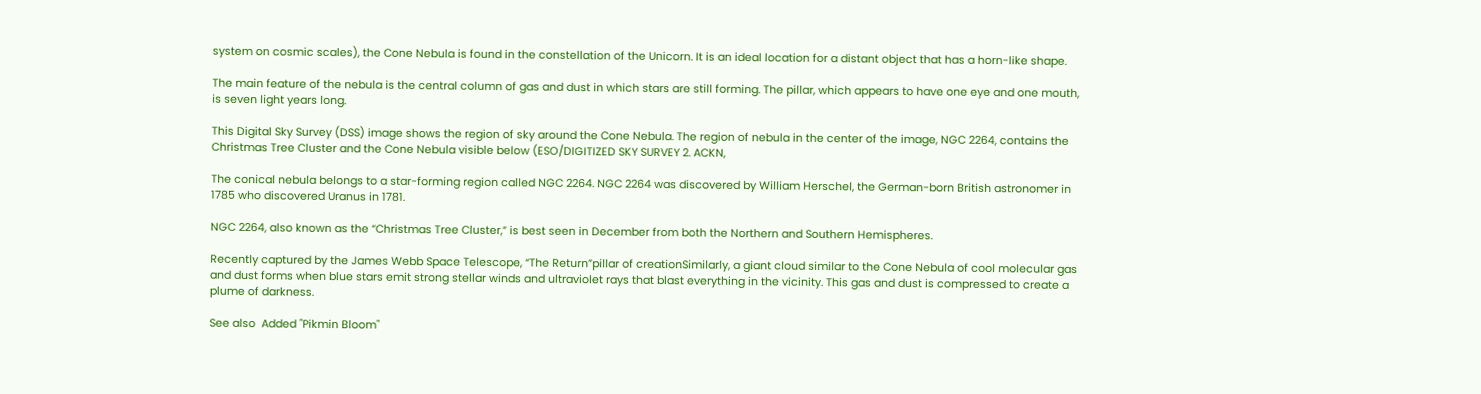system on cosmic scales), the Cone Nebula is found in the constellation of the Unicorn. It is an ideal location for a distant object that has a horn-like shape.

The main feature of the nebula is the central column of gas and dust in which stars are still forming. The pillar, which appears to have one eye and one mouth, is seven light years long.

This Digital Sky Survey (DSS) image shows the region of sky around the Cone Nebula. The region of nebula in the center of the image, NGC 2264, contains the Christmas Tree Cluster and the Cone Nebula visible below (ESO/DIGITIZED SKY SURVEY 2. ACKN,

The conical nebula belongs to a star-forming region called NGC 2264. NGC 2264 was discovered by William Herschel, the German-born British astronomer in 1785 who discovered Uranus in 1781.

NGC 2264, also known as the “Christmas Tree Cluster,” is best seen in December from both the Northern and Southern Hemispheres.

Recently captured by the James Webb Space Telescope, “The Return”pillar of creationSimilarly, a giant cloud similar to the Cone Nebula of cool molecular gas and dust forms when blue stars emit strong stellar winds and ultraviolet rays that blast everything in the vicinity. This gas and dust is compressed to create a plume of darkness.

See also  Added "Pikmin Bloom"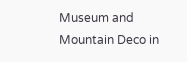Museum and Mountain Deco in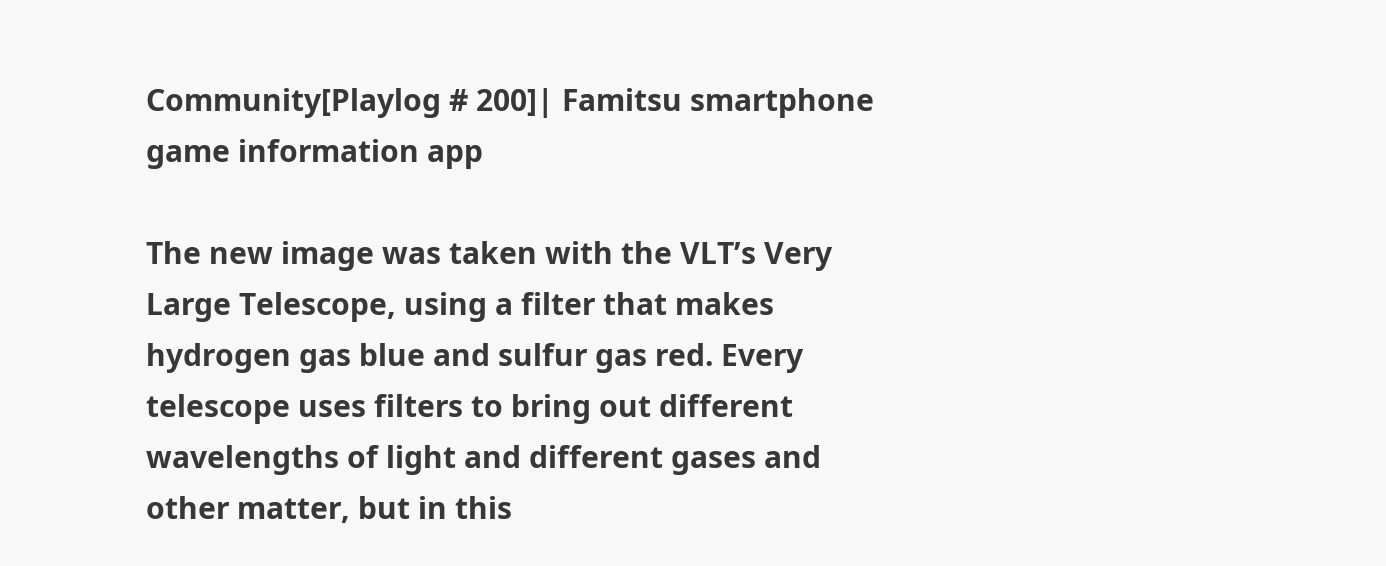Community[Playlog # 200]| Famitsu smartphone game information app

The new image was taken with the VLT’s Very Large Telescope, using a filter that makes hydrogen gas blue and sulfur gas red. Every telescope uses filters to bring out different wavelengths of light and different gases and other matter, but in this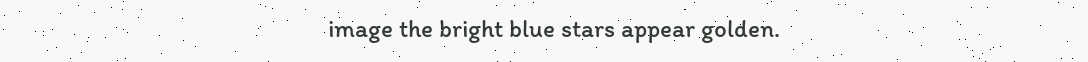image the bright blue stars appear golden.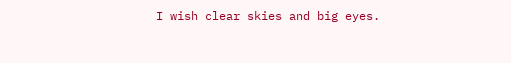I wish clear skies and big eyes.